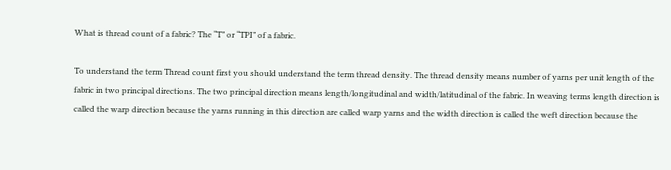What is thread count of a fabric? The “T” or “TPI” of a fabric.

To understand the term Thread count first you should understand the term thread density. The thread density means number of yarns per unit length of the fabric in two principal directions. The two principal direction means length/longitudinal and width/latitudinal of the fabric. In weaving terms length direction is called the warp direction because the yarns running in this direction are called warp yarns and the width direction is called the weft direction because the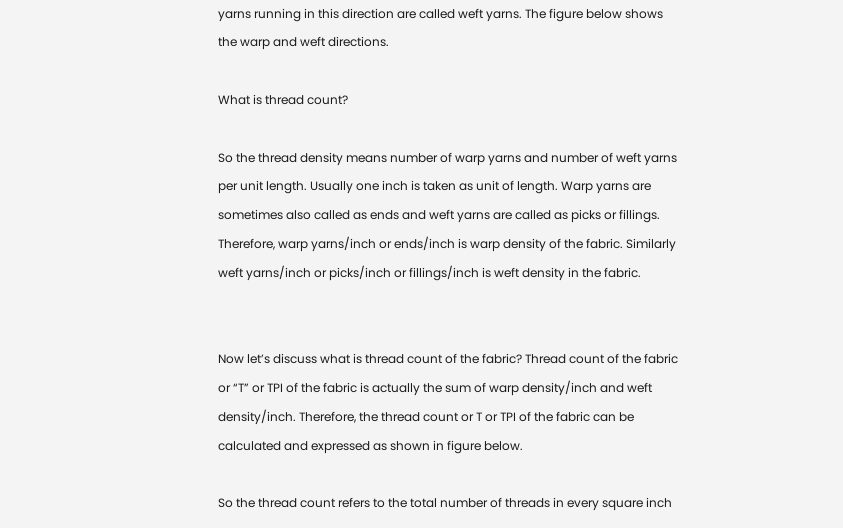yarns running in this direction are called weft yarns. The figure below shows the warp and weft directions.

What is thread count?

So the thread density means number of warp yarns and number of weft yarns per unit length. Usually one inch is taken as unit of length. Warp yarns are sometimes also called as ends and weft yarns are called as picks or fillings. Therefore, warp yarns/inch or ends/inch is warp density of the fabric. Similarly weft yarns/inch or picks/inch or fillings/inch is weft density in the fabric.


Now let’s discuss what is thread count of the fabric? Thread count of the fabric or “T” or TPI of the fabric is actually the sum of warp density/inch and weft density/inch. Therefore, the thread count or T or TPI of the fabric can be calculated and expressed as shown in figure below.

So the thread count refers to the total number of threads in every square inch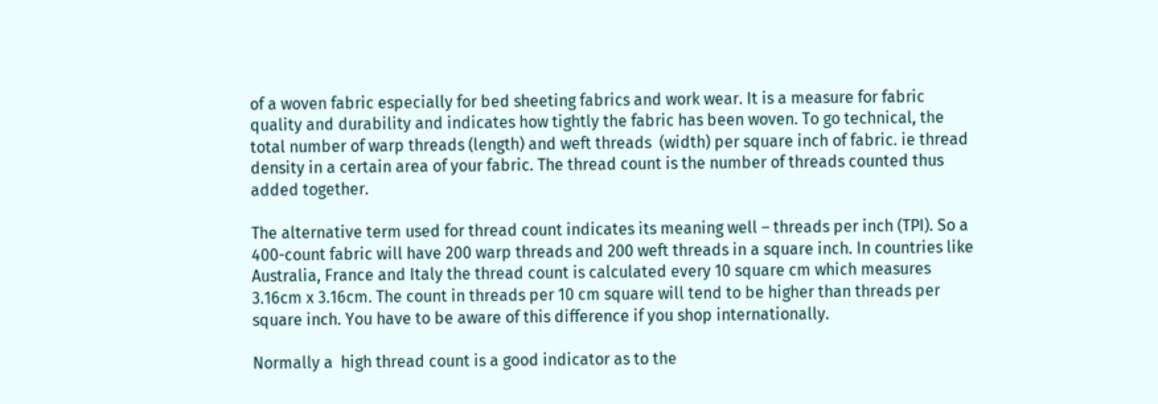of a woven fabric especially for bed sheeting fabrics and work wear. It is a measure for fabric quality and durability and indicates how tightly the fabric has been woven. To go technical, the total number of warp threads (length) and weft threads  (width) per square inch of fabric. ie thread density in a certain area of your fabric. The thread count is the number of threads counted thus added together.

The alternative term used for thread count indicates its meaning well – threads per inch (TPI). So a 400-count fabric will have 200 warp threads and 200 weft threads in a square inch. In countries like Australia, France and Italy the thread count is calculated every 10 square cm which measures 3.16cm x 3.16cm. The count in threads per 10 cm square will tend to be higher than threads per square inch. You have to be aware of this difference if you shop internationally.

Normally a  high thread count is a good indicator as to the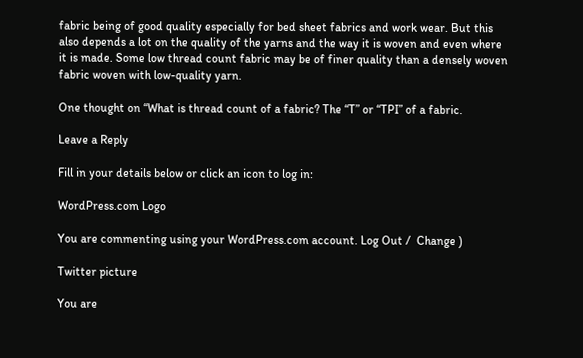fabric being of good quality especially for bed sheet fabrics and work wear. But this also depends a lot on the quality of the yarns and the way it is woven and even where it is made. Some low thread count fabric may be of finer quality than a densely woven fabric woven with low-quality yarn.

One thought on “What is thread count of a fabric? The “T” or “TPI” of a fabric.

Leave a Reply

Fill in your details below or click an icon to log in:

WordPress.com Logo

You are commenting using your WordPress.com account. Log Out /  Change )

Twitter picture

You are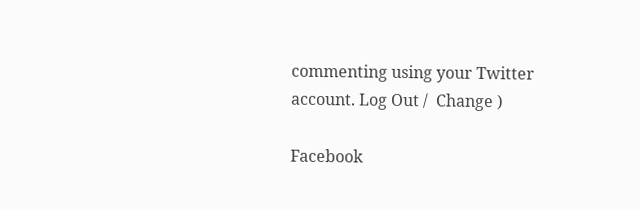commenting using your Twitter account. Log Out /  Change )

Facebook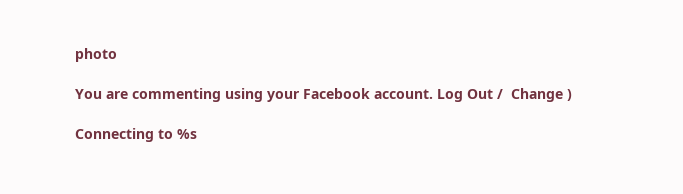photo

You are commenting using your Facebook account. Log Out /  Change )

Connecting to %s